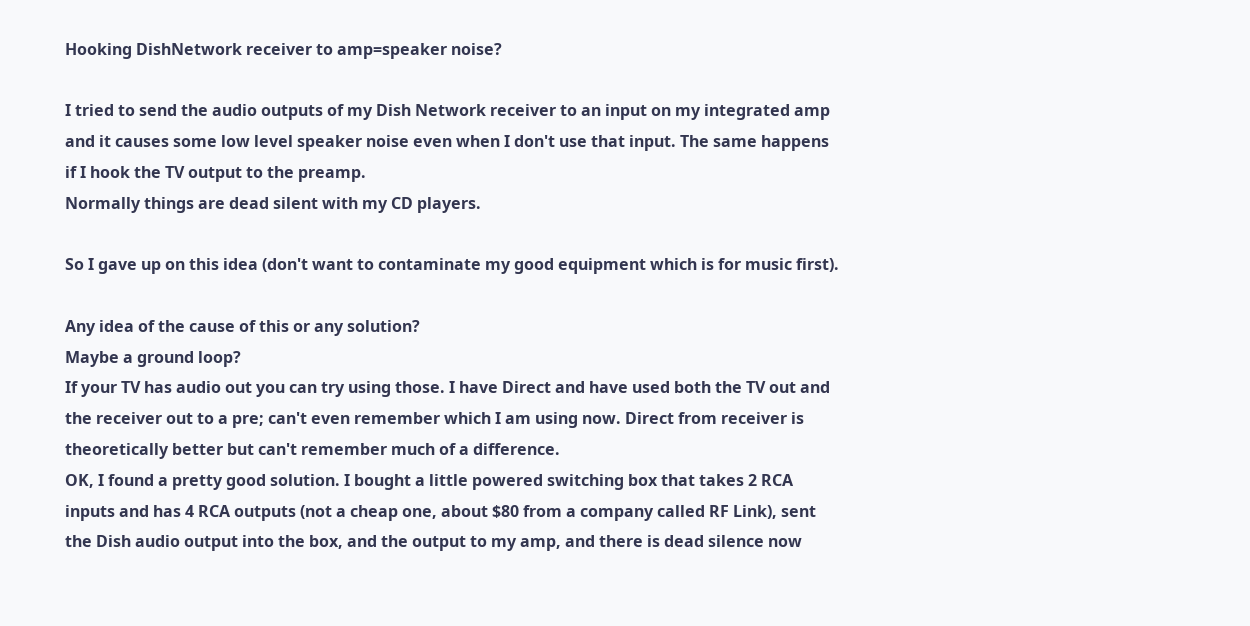Hooking DishNetwork receiver to amp=speaker noise?

I tried to send the audio outputs of my Dish Network receiver to an input on my integrated amp and it causes some low level speaker noise even when I don't use that input. The same happens if I hook the TV output to the preamp.
Normally things are dead silent with my CD players.

So I gave up on this idea (don't want to contaminate my good equipment which is for music first).

Any idea of the cause of this or any solution?
Maybe a ground loop?
If your TV has audio out you can try using those. I have Direct and have used both the TV out and the receiver out to a pre; can't even remember which I am using now. Direct from receiver is theoretically better but can't remember much of a difference.
OK, I found a pretty good solution. I bought a little powered switching box that takes 2 RCA inputs and has 4 RCA outputs (not a cheap one, about $80 from a company called RF Link), sent the Dish audio output into the box, and the output to my amp, and there is dead silence now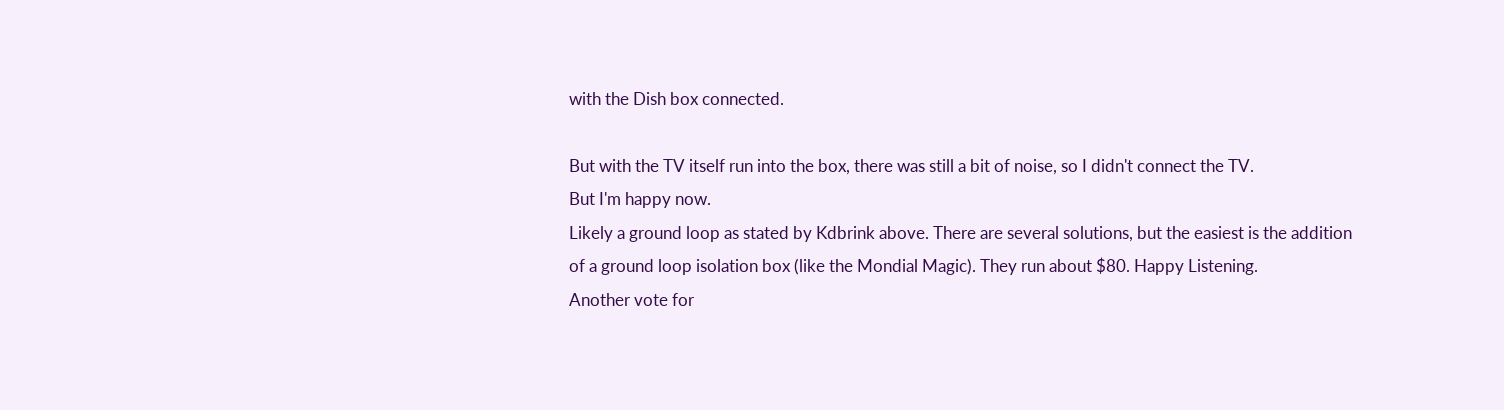with the Dish box connected.

But with the TV itself run into the box, there was still a bit of noise, so I didn't connect the TV.
But I'm happy now.
Likely a ground loop as stated by Kdbrink above. There are several solutions, but the easiest is the addition of a ground loop isolation box (like the Mondial Magic). They run about $80. Happy Listening.
Another vote for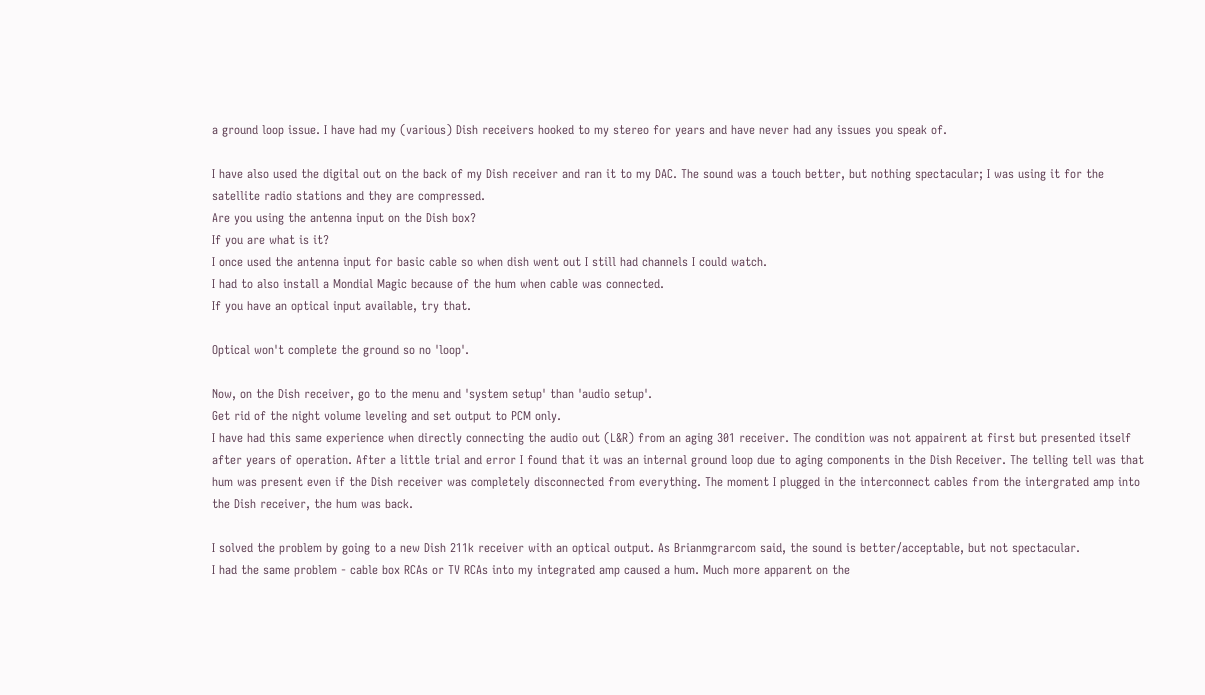a ground loop issue. I have had my (various) Dish receivers hooked to my stereo for years and have never had any issues you speak of.

I have also used the digital out on the back of my Dish receiver and ran it to my DAC. The sound was a touch better, but nothing spectacular; I was using it for the satellite radio stations and they are compressed.
Are you using the antenna input on the Dish box?
If you are what is it?
I once used the antenna input for basic cable so when dish went out I still had channels I could watch.
I had to also install a Mondial Magic because of the hum when cable was connected.
If you have an optical input available, try that.

Optical won't complete the ground so no 'loop'.

Now, on the Dish receiver, go to the menu and 'system setup' than 'audio setup'.
Get rid of the night volume leveling and set output to PCM only.
I have had this same experience when directly connecting the audio out (L&R) from an aging 301 receiver. The condition was not appairent at first but presented itself after years of operation. After a little trial and error I found that it was an internal ground loop due to aging components in the Dish Receiver. The telling tell was that hum was present even if the Dish receiver was completely disconnected from everything. The moment I plugged in the interconnect cables from the intergrated amp into the Dish receiver, the hum was back.

I solved the problem by going to a new Dish 211k receiver with an optical output. As Brianmgrarcom said, the sound is better/acceptable, but not spectacular.
I had the same problem - cable box RCAs or TV RCAs into my integrated amp caused a hum. Much more apparent on the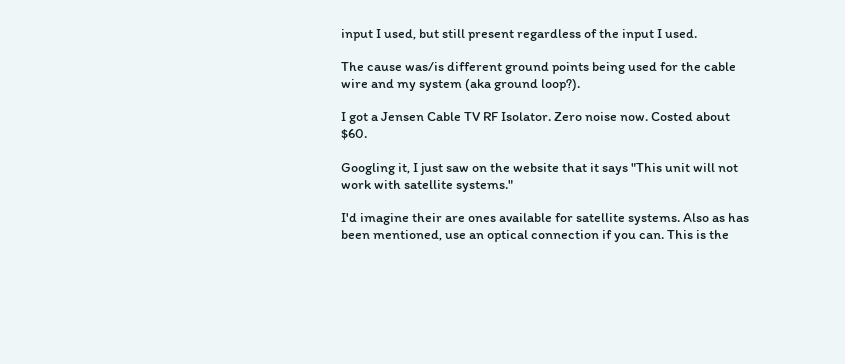input I used, but still present regardless of the input I used.

The cause was/is different ground points being used for the cable wire and my system (aka ground loop?).

I got a Jensen Cable TV RF Isolator. Zero noise now. Costed about $60.

Googling it, I just saw on the website that it says "This unit will not work with satellite systems."

I'd imagine their are ones available for satellite systems. Also as has been mentioned, use an optical connection if you can. This is the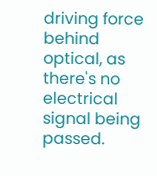driving force behind optical, as there's no electrical signal being passed.